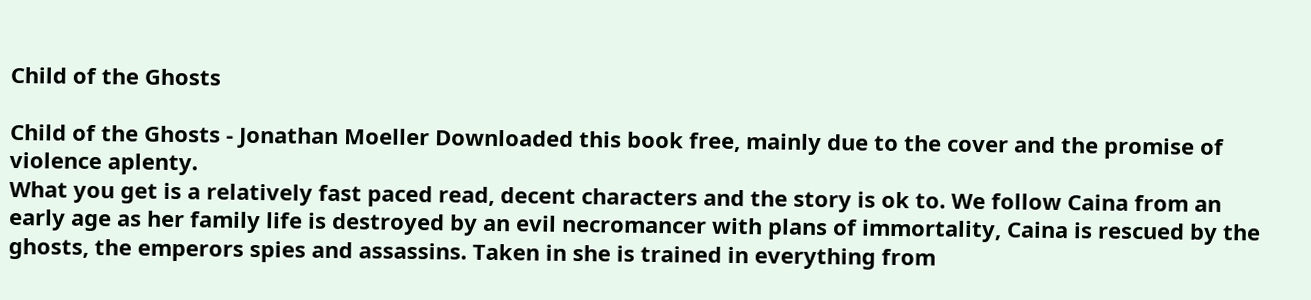Child of the Ghosts

Child of the Ghosts - Jonathan Moeller Downloaded this book free, mainly due to the cover and the promise of violence aplenty.
What you get is a relatively fast paced read, decent characters and the story is ok to. We follow Caina from an early age as her family life is destroyed by an evil necromancer with plans of immortality, Caina is rescued by the ghosts, the emperors spies and assassins. Taken in she is trained in everything from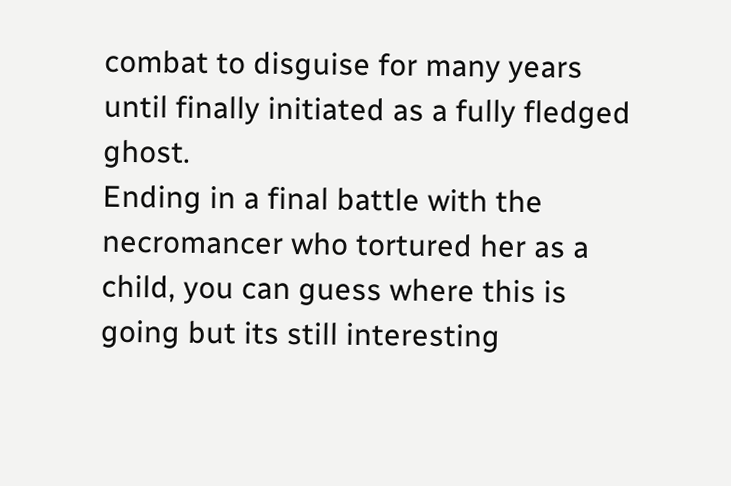combat to disguise for many years until finally initiated as a fully fledged ghost.
Ending in a final battle with the necromancer who tortured her as a child, you can guess where this is going but its still interesting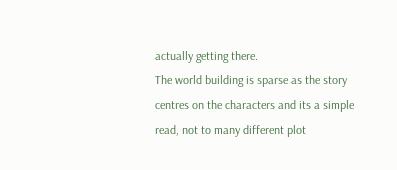actually getting there.
The world building is sparse as the story centres on the characters and its a simple read, not to many different plot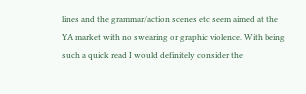lines and the grammar/action scenes etc seem aimed at the YA market with no swearing or graphic violence. With being such a quick read I would definitely consider the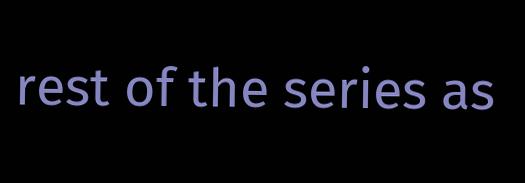rest of the series as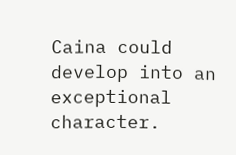Caina could develop into an exceptional character.